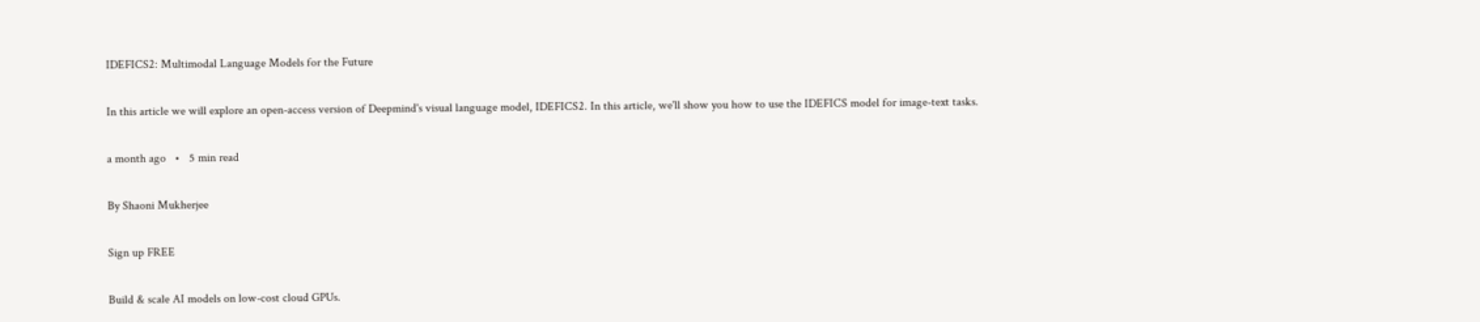IDEFICS2: Multimodal Language Models for the Future

In this article we will explore an open-access version of Deepmind's visual language model, IDEFICS2. In this article, we'll show you how to use the IDEFICS model for image-text tasks.

a month ago   •   5 min read

By Shaoni Mukherjee

Sign up FREE

Build & scale AI models on low-cost cloud GPUs.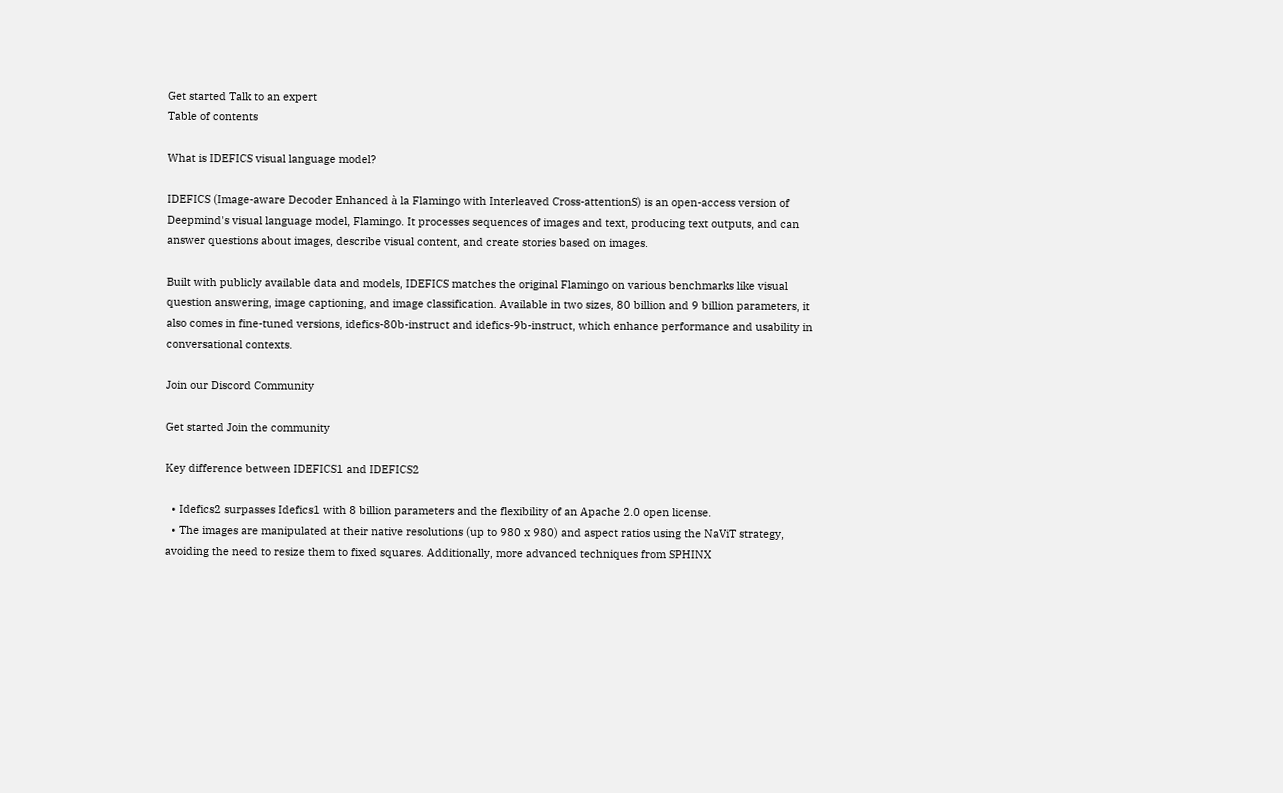Get started Talk to an expert
Table of contents

What is IDEFICS visual language model?

IDEFICS (Image-aware Decoder Enhanced à la Flamingo with Interleaved Cross-attentionS) is an open-access version of Deepmind's visual language model, Flamingo. It processes sequences of images and text, producing text outputs, and can answer questions about images, describe visual content, and create stories based on images.

Built with publicly available data and models, IDEFICS matches the original Flamingo on various benchmarks like visual question answering, image captioning, and image classification. Available in two sizes, 80 billion and 9 billion parameters, it also comes in fine-tuned versions, idefics-80b-instruct and idefics-9b-instruct, which enhance performance and usability in conversational contexts.

Join our Discord Community

Get started Join the community

Key difference between IDEFICS1 and IDEFICS2

  • Idefics2 surpasses Idefics1 with 8 billion parameters and the flexibility of an Apache 2.0 open license.
  • The images are manipulated at their native resolutions (up to 980 x 980) and aspect ratios using the NaViT strategy, avoiding the need to resize them to fixed squares. Additionally, more advanced techniques from SPHINX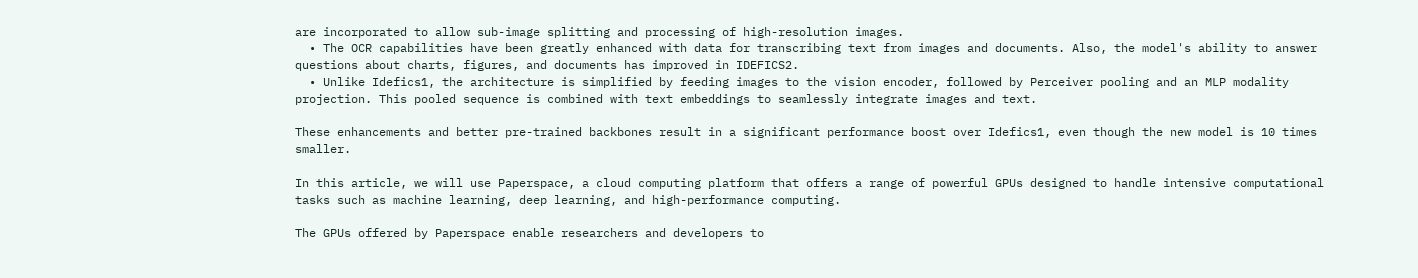are incorporated to allow sub-image splitting and processing of high-resolution images.
  • The OCR capabilities have been greatly enhanced with data for transcribing text from images and documents. Also, the model's ability to answer questions about charts, figures, and documents has improved in IDEFICS2.
  • Unlike Idefics1, the architecture is simplified by feeding images to the vision encoder, followed by Perceiver pooling and an MLP modality projection. This pooled sequence is combined with text embeddings to seamlessly integrate images and text.

These enhancements and better pre-trained backbones result in a significant performance boost over Idefics1, even though the new model is 10 times smaller.

In this article, we will use Paperspace, a cloud computing platform that offers a range of powerful GPUs designed to handle intensive computational tasks such as machine learning, deep learning, and high-performance computing.

The GPUs offered by Paperspace enable researchers and developers to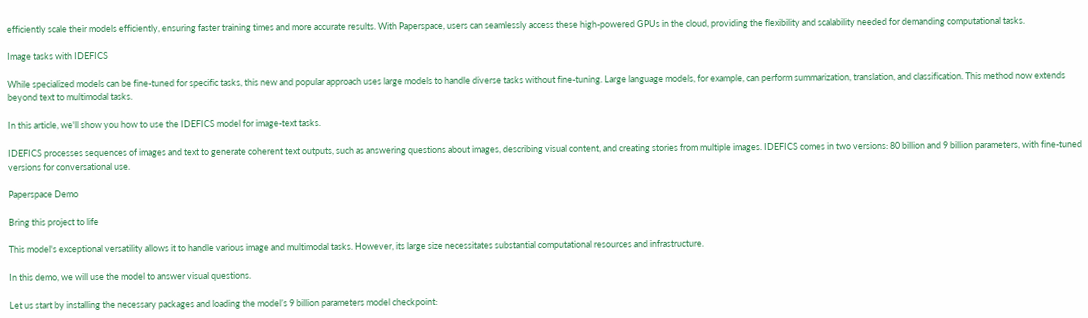efficiently scale their models efficiently, ensuring faster training times and more accurate results. With Paperspace, users can seamlessly access these high-powered GPUs in the cloud, providing the flexibility and scalability needed for demanding computational tasks.

Image tasks with IDEFICS

While specialized models can be fine-tuned for specific tasks, this new and popular approach uses large models to handle diverse tasks without fine-tuning. Large language models, for example, can perform summarization, translation, and classification. This method now extends beyond text to multimodal tasks.

In this article, we'll show you how to use the IDEFICS model for image-text tasks.

IDEFICS processes sequences of images and text to generate coherent text outputs, such as answering questions about images, describing visual content, and creating stories from multiple images. IDEFICS comes in two versions: 80 billion and 9 billion parameters, with fine-tuned versions for conversational use.

Paperspace Demo

Bring this project to life

This model's exceptional versatility allows it to handle various image and multimodal tasks. However, its large size necessitates substantial computational resources and infrastructure.

In this demo, we will use the model to answer visual questions.

Let us start by installing the necessary packages and loading the model’s 9 billion parameters model checkpoint: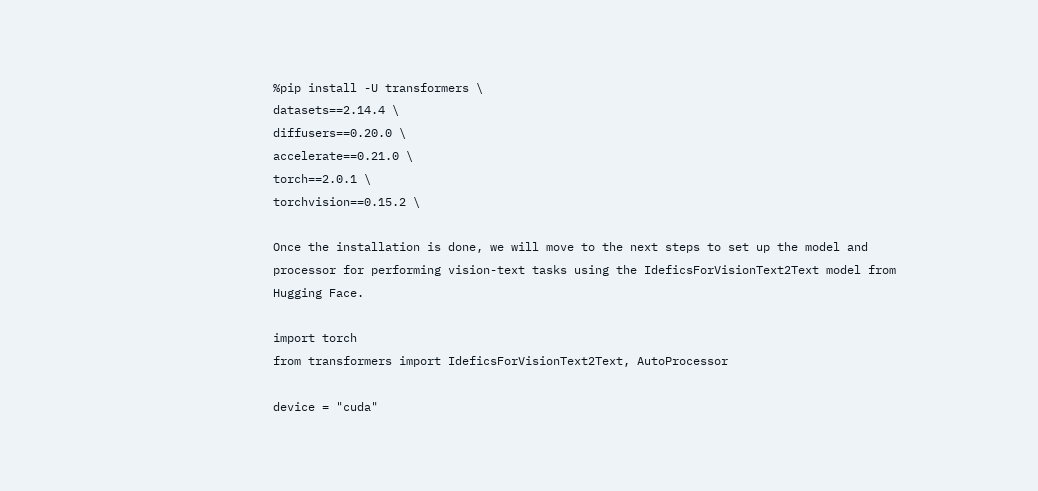%pip install -U transformers \
datasets==2.14.4 \
diffusers==0.20.0 \
accelerate==0.21.0 \
torch==2.0.1 \
torchvision==0.15.2 \

Once the installation is done, we will move to the next steps to set up the model and processor for performing vision-text tasks using the IdeficsForVisionText2Text model from Hugging Face.

import torch
from transformers import IdeficsForVisionText2Text, AutoProcessor

device = "cuda"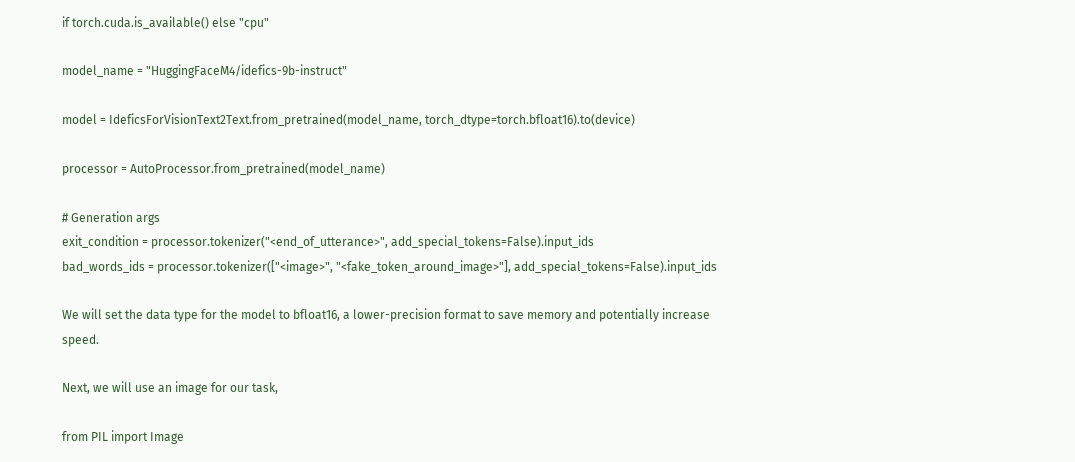if torch.cuda.is_available() else "cpu"

model_name = "HuggingFaceM4/idefics-9b-instruct"

model = IdeficsForVisionText2Text.from_pretrained(model_name, torch_dtype=torch.bfloat16).to(device)

processor = AutoProcessor.from_pretrained(model_name)

# Generation args
exit_condition = processor.tokenizer("<end_of_utterance>", add_special_tokens=False).input_ids
bad_words_ids = processor.tokenizer(["<image>", "<fake_token_around_image>"], add_special_tokens=False).input_ids

We will set the data type for the model to bfloat16, a lower-precision format to save memory and potentially increase speed.

Next, we will use an image for our task,

from PIL import Image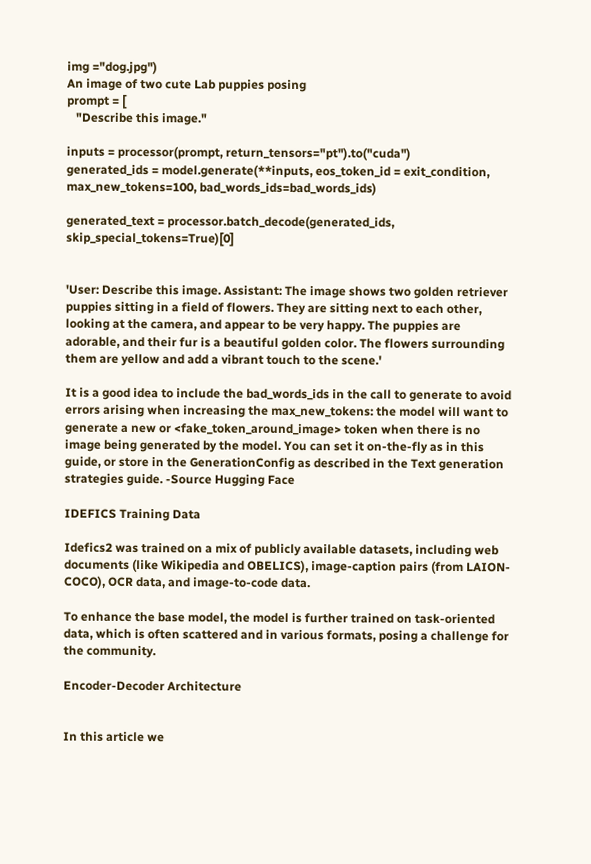img ="dog.jpg")
An image of two cute Lab puppies posing
prompt = [
   "Describe this image."

inputs = processor(prompt, return_tensors="pt").to("cuda")
generated_ids = model.generate(**inputs, eos_token_id = exit_condition, max_new_tokens=100, bad_words_ids=bad_words_ids)

generated_text = processor.batch_decode(generated_ids, skip_special_tokens=True)[0]


'User: Describe this image. Assistant: The image shows two golden retriever puppies sitting in a field of flowers. They are sitting next to each other, looking at the camera, and appear to be very happy. The puppies are adorable, and their fur is a beautiful golden color. The flowers surrounding them are yellow and add a vibrant touch to the scene.'

It is a good idea to include the bad_words_ids in the call to generate to avoid errors arising when increasing the max_new_tokens: the model will want to generate a new or <fake_token_around_image> token when there is no image being generated by the model. You can set it on-the-fly as in this guide, or store in the GenerationConfig as described in the Text generation strategies guide. -Source Hugging Face

IDEFICS Training Data

Idefics2 was trained on a mix of publicly available datasets, including web documents (like Wikipedia and OBELICS), image-caption pairs (from LAION-COCO), OCR data, and image-to-code data.

To enhance the base model, the model is further trained on task-oriented data, which is often scattered and in various formats, posing a challenge for the community.

Encoder-Decoder Architecture


In this article we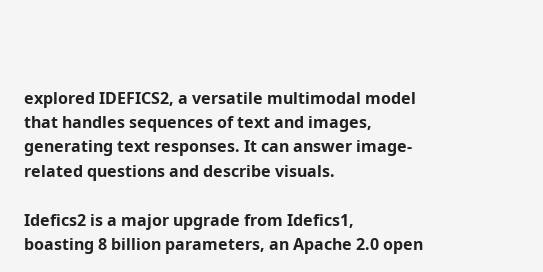explored IDEFICS2, a versatile multimodal model that handles sequences of text and images, generating text responses. It can answer image-related questions and describe visuals.

Idefics2 is a major upgrade from Idefics1, boasting 8 billion parameters, an Apache 2.0 open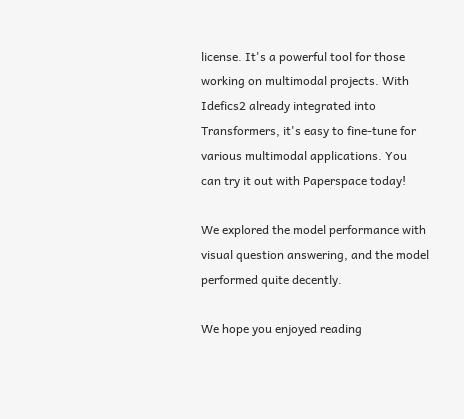license. It's a powerful tool for those working on multimodal projects. With Idefics2 already integrated into Transformers, it's easy to fine-tune for various multimodal applications. You can try it out with Paperspace today!

We explored the model performance with visual question answering, and the model performed quite decently.

We hope you enjoyed reading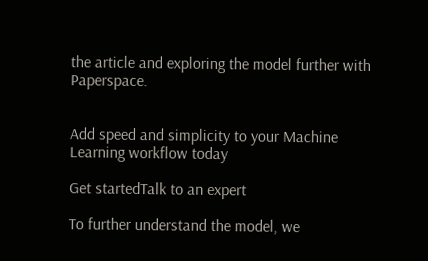the article and exploring the model further with Paperspace.


Add speed and simplicity to your Machine Learning workflow today

Get startedTalk to an expert

To further understand the model, we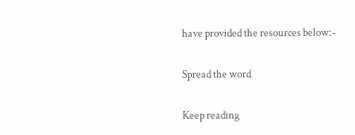have provided the resources below:-

Spread the word

Keep reading